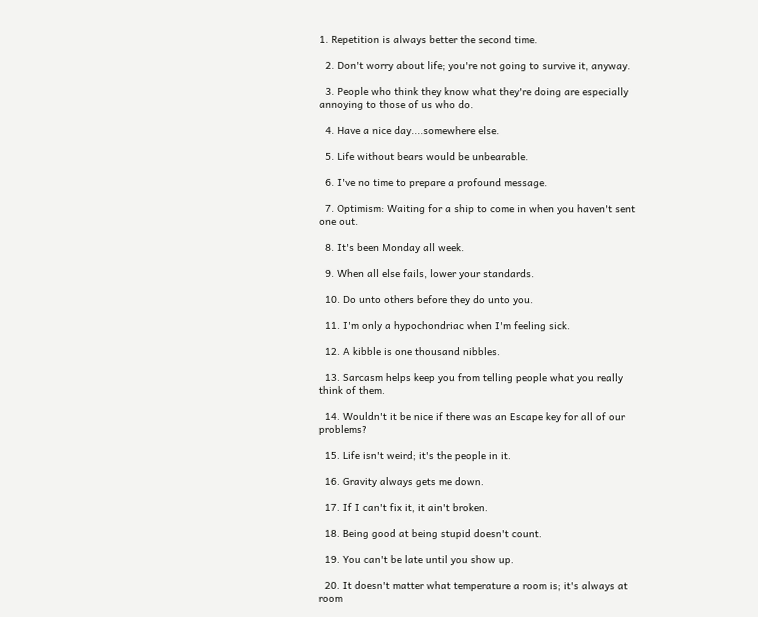1. Repetition is always better the second time.

  2. Don't worry about life; you're not going to survive it, anyway.

  3. People who think they know what they're doing are especially annoying to those of us who do.

  4. Have a nice day....somewhere else.

  5. Life without bears would be unbearable.

  6. I've no time to prepare a profound message.

  7. Optimism: Waiting for a ship to come in when you haven't sent one out.

  8. It's been Monday all week.

  9. When all else fails, lower your standards.

  10. Do unto others before they do unto you.

  11. I'm only a hypochondriac when I'm feeling sick.

  12. A kibble is one thousand nibbles.

  13. Sarcasm helps keep you from telling people what you really think of them.

  14. Wouldn't it be nice if there was an Escape key for all of our problems?

  15. Life isn't weird; it's the people in it.

  16. Gravity always gets me down.

  17. If I can't fix it, it ain't broken.

  18. Being good at being stupid doesn't count.

  19. You can't be late until you show up.

  20. It doesn't matter what temperature a room is; it's always at room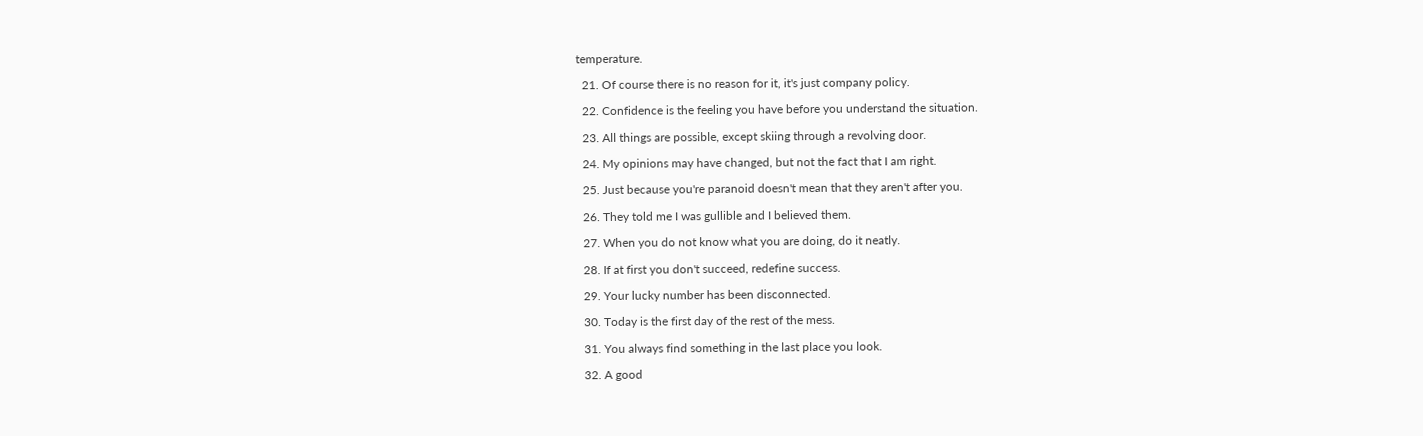temperature.

  21. Of course there is no reason for it, it's just company policy.

  22. Confidence is the feeling you have before you understand the situation.

  23. All things are possible, except skiing through a revolving door.

  24. My opinions may have changed, but not the fact that I am right.

  25. Just because you're paranoid doesn't mean that they aren't after you.

  26. They told me I was gullible and I believed them.

  27. When you do not know what you are doing, do it neatly.

  28. If at first you don't succeed, redefine success.

  29. Your lucky number has been disconnected.

  30. Today is the first day of the rest of the mess.

  31. You always find something in the last place you look.

  32. A good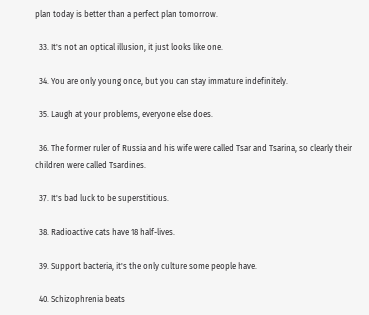plan today is better than a perfect plan tomorrow.

  33. It's not an optical illusion, it just looks like one.

  34. You are only young once, but you can stay immature indefinitely.

  35. Laugh at your problems, everyone else does.

  36. The former ruler of Russia and his wife were called Tsar and Tsarina, so clearly their children were called Tsardines.

  37. It's bad luck to be superstitious.

  38. Radioactive cats have 18 half-lives.

  39. Support bacteria, it's the only culture some people have.

  40. Schizophrenia beats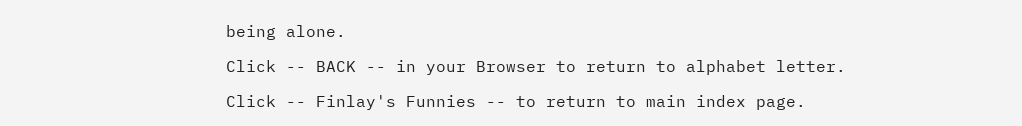being alone.

Click -- BACK -- in your Browser to return to alphabet letter.

Click -- Finlay's Funnies -- to return to main index page.